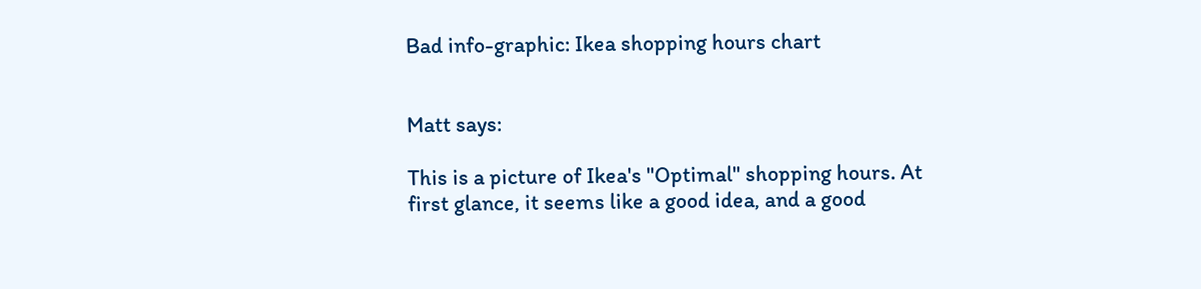Bad info-graphic: Ikea shopping hours chart


Matt says:

This is a picture of Ikea's "Optimal" shopping hours. At first glance, it seems like a good idea, and a good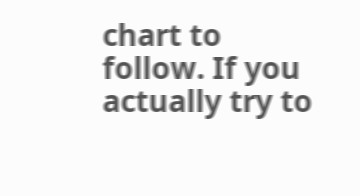chart to follow. If you actually try to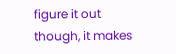figure it out though, it makes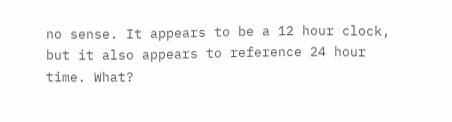no sense. It appears to be a 12 hour clock, but it also appears to reference 24 hour time. What?